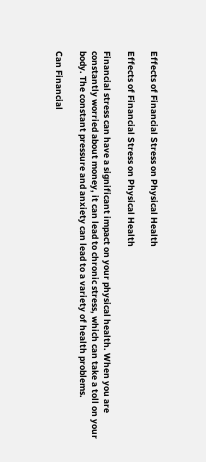Effects of Financial Stress on Physical Health

Effects of Financial Stress on Physical Health

Financial stress can have a significant impact on your physical health. When you are constantly worried about money, it can lead to chronic stress, which can take a toll on your body. The constant pressure and anxiety can lead to a variety of health problems.

Can Financial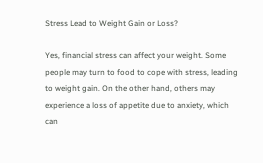Stress Lead to Weight Gain or Loss?

Yes, financial stress can affect your weight. Some people may turn to food to cope with stress, leading to weight gain. On the other hand, others may experience a loss of appetite due to anxiety, which can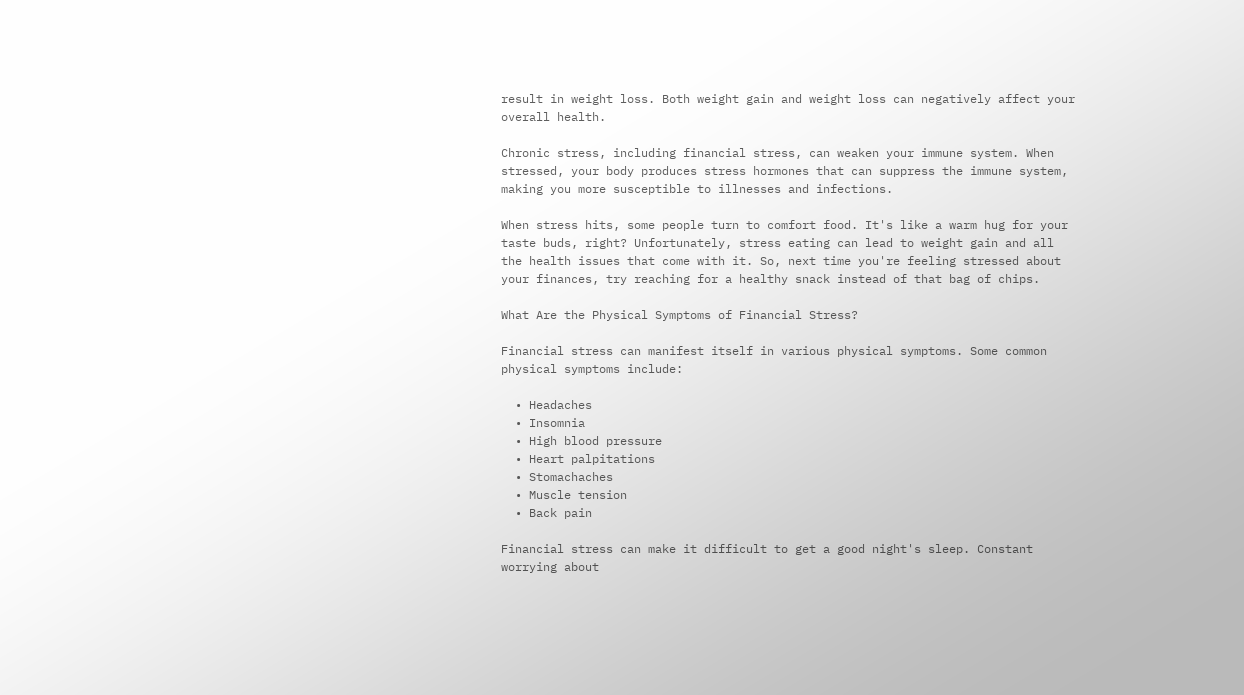result in weight loss. Both weight gain and weight loss can negatively affect your overall health.

Chronic stress, including financial stress, can weaken your immune system. When stressed, your body produces stress hormones that can suppress the immune system, making you more susceptible to illnesses and infections.

When stress hits, some people turn to comfort food. It's like a warm hug for your taste buds, right? Unfortunately, stress eating can lead to weight gain and all the health issues that come with it. So, next time you're feeling stressed about your finances, try reaching for a healthy snack instead of that bag of chips.

What Are the Physical Symptoms of Financial Stress?

Financial stress can manifest itself in various physical symptoms. Some common physical symptoms include:

  • Headaches
  • Insomnia
  • High blood pressure
  • Heart palpitations
  • Stomachaches
  • Muscle tension
  • Back pain

Financial stress can make it difficult to get a good night's sleep. Constant worrying about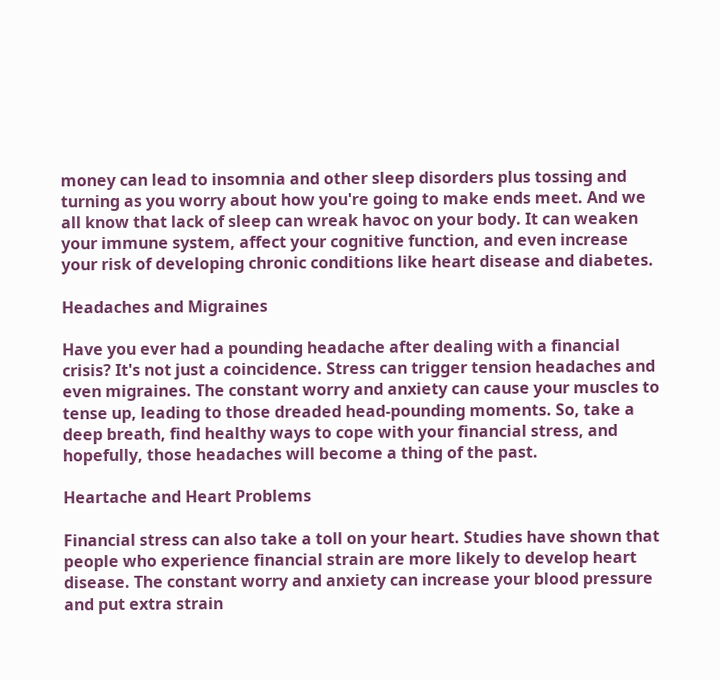money can lead to insomnia and other sleep disorders plus tossing and turning as you worry about how you're going to make ends meet. And we all know that lack of sleep can wreak havoc on your body. It can weaken your immune system, affect your cognitive function, and even increase your risk of developing chronic conditions like heart disease and diabetes.

Headaches and Migraines

Have you ever had a pounding headache after dealing with a financial crisis? It's not just a coincidence. Stress can trigger tension headaches and even migraines. The constant worry and anxiety can cause your muscles to tense up, leading to those dreaded head-pounding moments. So, take a deep breath, find healthy ways to cope with your financial stress, and hopefully, those headaches will become a thing of the past.

Heartache and Heart Problems

Financial stress can also take a toll on your heart. Studies have shown that people who experience financial strain are more likely to develop heart disease. The constant worry and anxiety can increase your blood pressure and put extra strain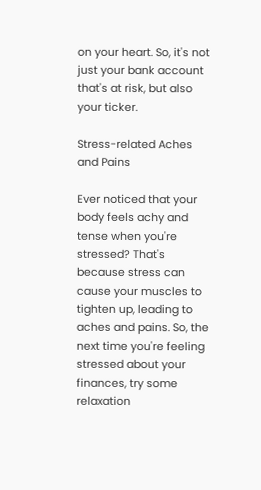on your heart. So, it's not just your bank account that's at risk, but also your ticker.

Stress-related Aches and Pains

Ever noticed that your body feels achy and tense when you're stressed? That's because stress can cause your muscles to tighten up, leading to aches and pains. So, the next time you're feeling stressed about your finances, try some relaxation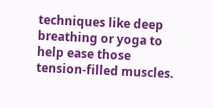techniques like deep breathing or yoga to help ease those tension-filled muscles.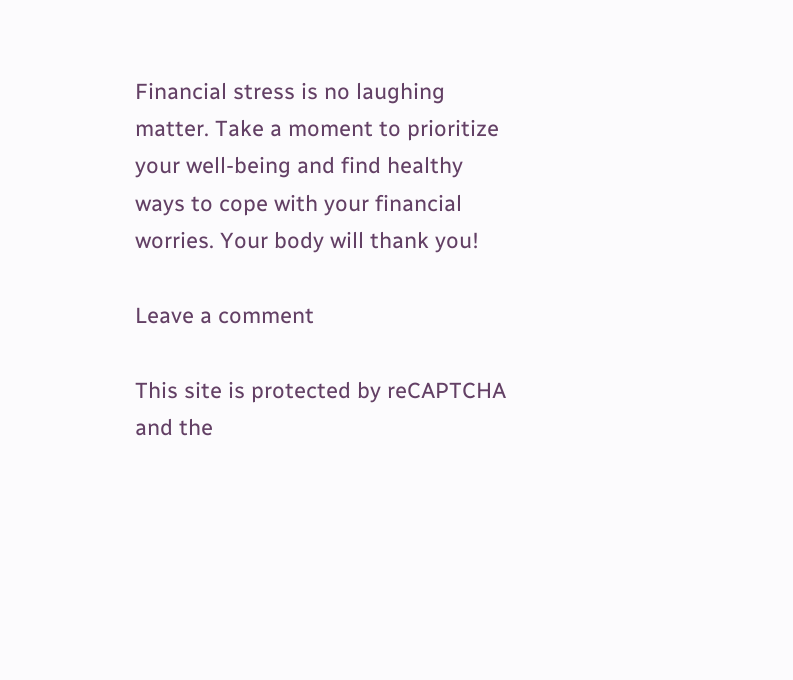Financial stress is no laughing matter. Take a moment to prioritize your well-being and find healthy ways to cope with your financial worries. Your body will thank you!

Leave a comment

This site is protected by reCAPTCHA and the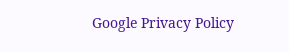Google Privacy Policy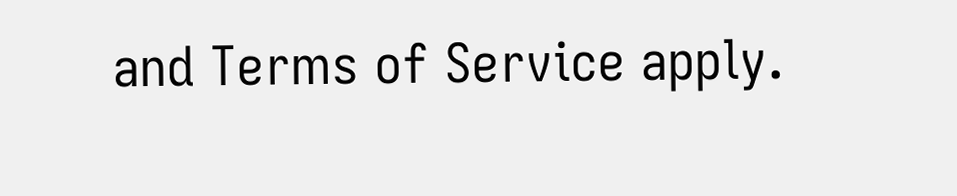and Terms of Service apply.